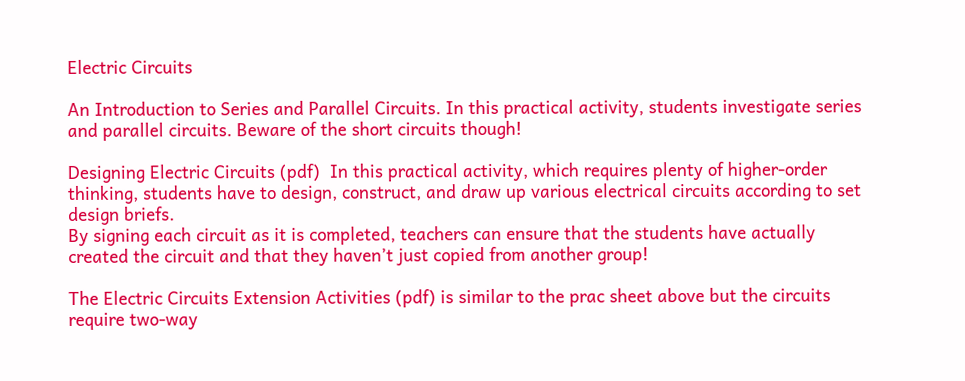Electric Circuits

An Introduction to Series and Parallel Circuits. In this practical activity, students investigate series and parallel circuits. Beware of the short circuits though!

Designing Electric Circuits (pdf)  In this practical activity, which requires plenty of higher-order thinking, students have to design, construct, and draw up various electrical circuits according to set design briefs.
By signing each circuit as it is completed, teachers can ensure that the students have actually created the circuit and that they haven’t just copied from another group!

The Electric Circuits Extension Activities (pdf) is similar to the prac sheet above but the circuits require two-way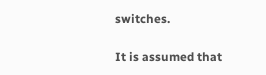switches.

It is assumed that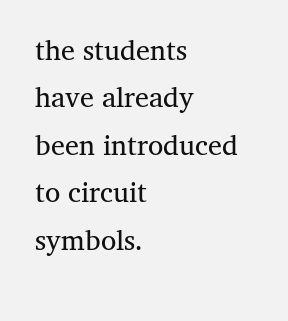the students have already been introduced to circuit symbols.